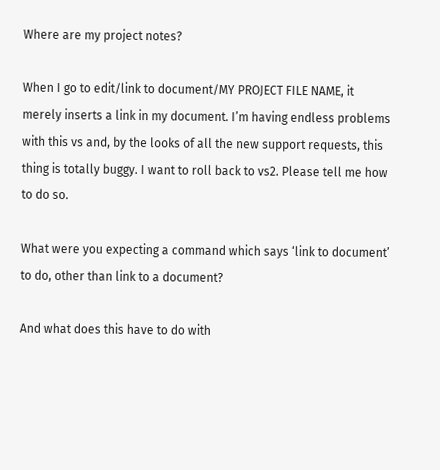Where are my project notes?

When I go to edit/link to document/MY PROJECT FILE NAME, it merely inserts a link in my document. I’m having endless problems with this vs and, by the looks of all the new support requests, this thing is totally buggy. I want to roll back to vs2. Please tell me how to do so.

What were you expecting a command which says ‘link to document’ to do, other than link to a document?

And what does this have to do with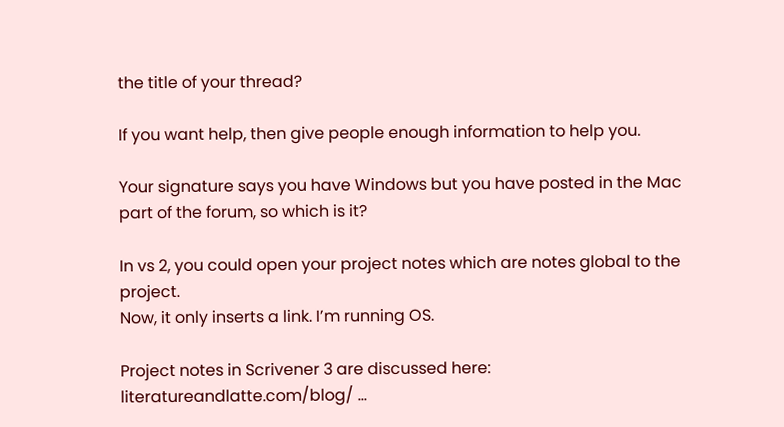the title of your thread?

If you want help, then give people enough information to help you.

Your signature says you have Windows but you have posted in the Mac part of the forum, so which is it?

In vs 2, you could open your project notes which are notes global to the project.
Now, it only inserts a link. I’m running OS.

Project notes in Scrivener 3 are discussed here:
literatureandlatte.com/blog/ …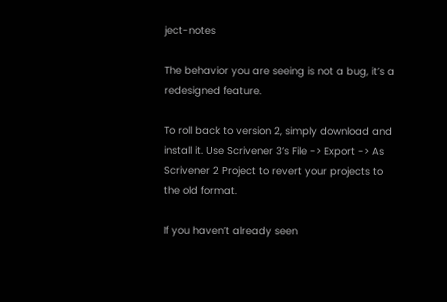ject-notes

The behavior you are seeing is not a bug, it’s a redesigned feature.

To roll back to version 2, simply download and install it. Use Scrivener 3’s File -> Export -> As Scrivener 2 Project to revert your projects to the old format.

If you haven’t already seen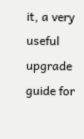it, a very useful upgrade guide for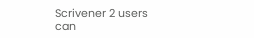Scrivener 2 users can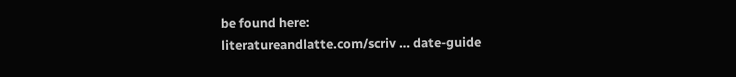be found here:
literatureandlatte.com/scriv … date-guide